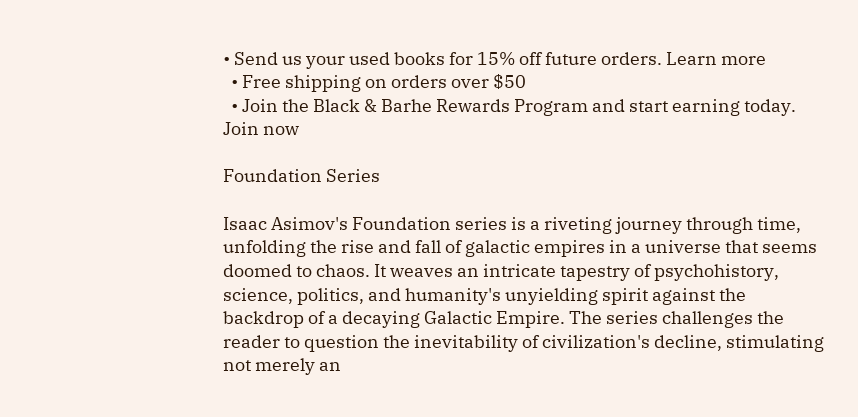• Send us your used books for 15% off future orders. Learn more
  • Free shipping on orders over $50
  • Join the Black & Barhe Rewards Program and start earning today. Join now

Foundation Series

Isaac Asimov's Foundation series is a riveting journey through time, unfolding the rise and fall of galactic empires in a universe that seems doomed to chaos. It weaves an intricate tapestry of psychohistory, science, politics, and humanity's unyielding spirit against the backdrop of a decaying Galactic Empire. The series challenges the reader to question the inevitability of civilization's decline, stimulating not merely an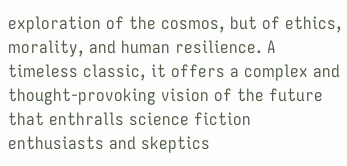exploration of the cosmos, but of ethics, morality, and human resilience. A timeless classic, it offers a complex and thought-provoking vision of the future that enthralls science fiction enthusiasts and skeptics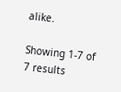alike.

Showing 1-7 of 7 results